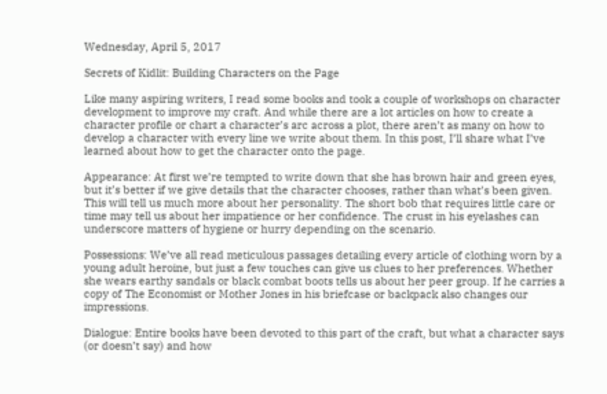Wednesday, April 5, 2017

Secrets of Kidlit: Building Characters on the Page

Like many aspiring writers, I read some books and took a couple of workshops on character development to improve my craft. And while there are a lot articles on how to create a character profile or chart a character’s arc across a plot, there aren’t as many on how to develop a character with every line we write about them. In this post, I’ll share what I’ve learned about how to get the character onto the page.

Appearance: At first we’re tempted to write down that she has brown hair and green eyes, but it’s better if we give details that the character chooses, rather than what’s been given. This will tell us much more about her personality. The short bob that requires little care or time may tell us about her impatience or her confidence. The crust in his eyelashes can underscore matters of hygiene or hurry depending on the scenario.

Possessions: We’ve all read meticulous passages detailing every article of clothing worn by a young adult heroine, but just a few touches can give us clues to her preferences. Whether she wears earthy sandals or black combat boots tells us about her peer group. If he carries a copy of The Economist or Mother Jones in his briefcase or backpack also changes our impressions.

Dialogue: Entire books have been devoted to this part of the craft, but what a character says (or doesn’t say) and how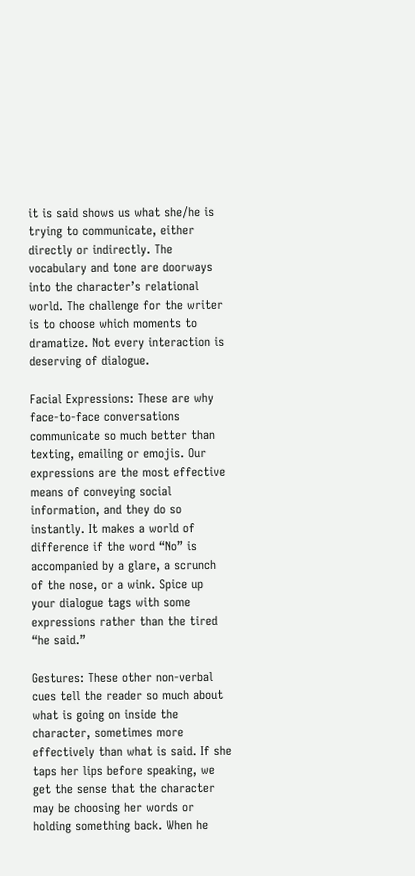it is said shows us what she/he is trying to communicate, either directly or indirectly. The vocabulary and tone are doorways into the character’s relational world. The challenge for the writer is to choose which moments to dramatize. Not every interaction is deserving of dialogue.

Facial Expressions: These are why face-to-face conversations communicate so much better than texting, emailing or emojis. Our expressions are the most effective means of conveying social information, and they do so instantly. It makes a world of difference if the word “No” is accompanied by a glare, a scrunch of the nose, or a wink. Spice up your dialogue tags with some expressions rather than the tired “he said.”

Gestures: These other non-verbal cues tell the reader so much about what is going on inside the character, sometimes more effectively than what is said. If she taps her lips before speaking, we get the sense that the character may be choosing her words or holding something back. When he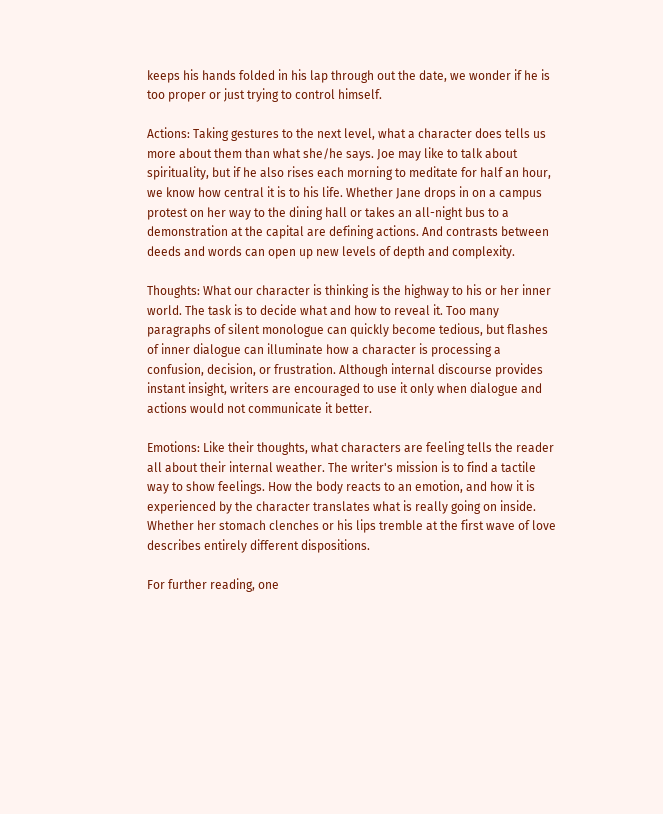keeps his hands folded in his lap through out the date, we wonder if he is too proper or just trying to control himself.

Actions: Taking gestures to the next level, what a character does tells us more about them than what she/he says. Joe may like to talk about spirituality, but if he also rises each morning to meditate for half an hour, we know how central it is to his life. Whether Jane drops in on a campus protest on her way to the dining hall or takes an all-night bus to a demonstration at the capital are defining actions. And contrasts between deeds and words can open up new levels of depth and complexity.

Thoughts: What our character is thinking is the highway to his or her inner world. The task is to decide what and how to reveal it. Too many paragraphs of silent monologue can quickly become tedious, but flashes of inner dialogue can illuminate how a character is processing a confusion, decision, or frustration. Although internal discourse provides instant insight, writers are encouraged to use it only when dialogue and actions would not communicate it better.

Emotions: Like their thoughts, what characters are feeling tells the reader all about their internal weather. The writer's mission is to find a tactile way to show feelings. How the body reacts to an emotion, and how it is experienced by the character translates what is really going on inside. Whether her stomach clenches or his lips tremble at the first wave of love describes entirely different dispositions.

For further reading, one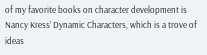of my favorite books on character development is Nancy Kress’ Dynamic Characters, which is a trove of ideas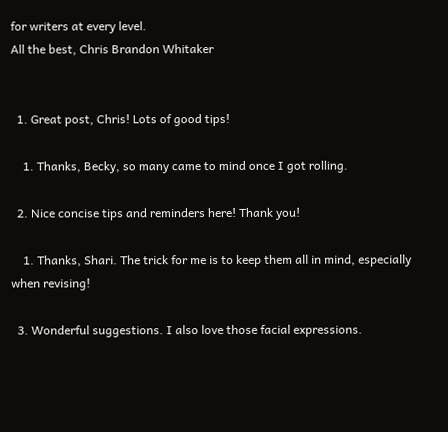for writers at every level.
All the best, Chris Brandon Whitaker


  1. Great post, Chris! Lots of good tips!

    1. Thanks, Becky, so many came to mind once I got rolling.

  2. Nice concise tips and reminders here! Thank you!

    1. Thanks, Shari. The trick for me is to keep them all in mind, especially when revising!

  3. Wonderful suggestions. I also love those facial expressions.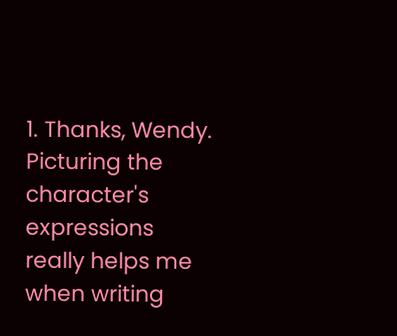1. Thanks, Wendy. Picturing the character's expressions really helps me when writing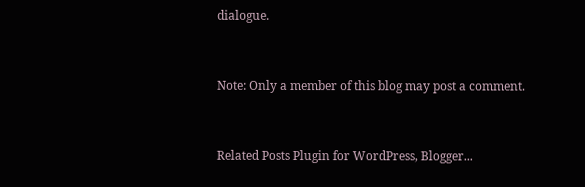dialogue.


Note: Only a member of this blog may post a comment.


Related Posts Plugin for WordPress, Blogger...